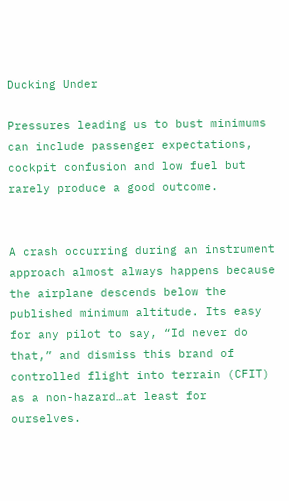Ducking Under

Pressures leading us to bust minimums can include passenger expectations, cockpit confusion and low fuel but rarely produce a good outcome.


A crash occurring during an instrument approach almost always happens because the airplane descends below the published minimum altitude. Its easy for any pilot to say, “Id never do that,” and dismiss this brand of controlled flight into terrain (CFIT) as a non-hazard…at least for ourselves.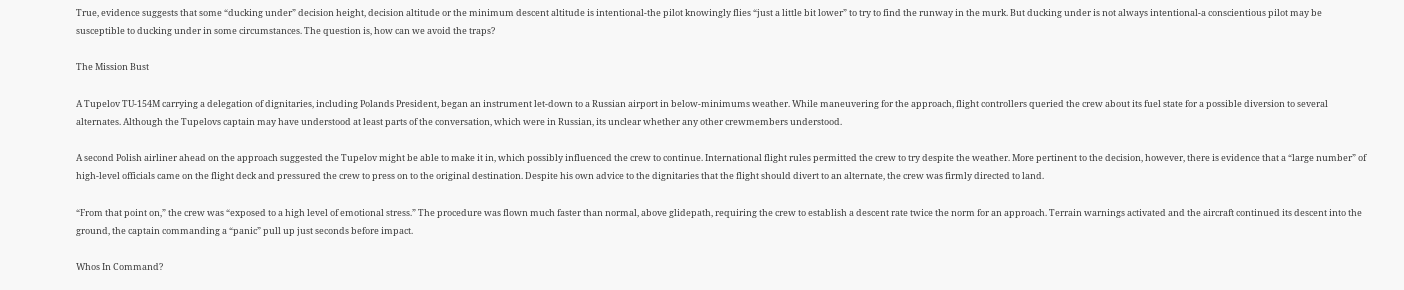True, evidence suggests that some “ducking under” decision height, decision altitude or the minimum descent altitude is intentional-the pilot knowingly flies “just a little bit lower” to try to find the runway in the murk. But ducking under is not always intentional-a conscientious pilot may be susceptible to ducking under in some circumstances. The question is, how can we avoid the traps?

The Mission Bust

A Tupelov TU-154M carrying a delegation of dignitaries, including Polands President, began an instrument let-down to a Russian airport in below-minimums weather. While maneuvering for the approach, flight controllers queried the crew about its fuel state for a possible diversion to several alternates. Although the Tupelovs captain may have understood at least parts of the conversation, which were in Russian, its unclear whether any other crewmembers understood.

A second Polish airliner ahead on the approach suggested the Tupelov might be able to make it in, which possibly influenced the crew to continue. International flight rules permitted the crew to try despite the weather. More pertinent to the decision, however, there is evidence that a “large number” of high-level officials came on the flight deck and pressured the crew to press on to the original destination. Despite his own advice to the dignitaries that the flight should divert to an alternate, the crew was firmly directed to land.

“From that point on,” the crew was “exposed to a high level of emotional stress.” The procedure was flown much faster than normal, above glidepath, requiring the crew to establish a descent rate twice the norm for an approach. Terrain warnings activated and the aircraft continued its descent into the ground, the captain commanding a “panic” pull up just seconds before impact.

Whos In Command?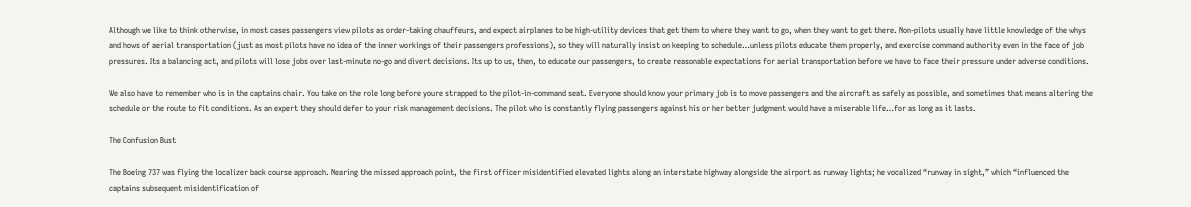Although we like to think otherwise, in most cases passengers view pilots as order-taking chauffeurs, and expect airplanes to be high-utility devices that get them to where they want to go, when they want to get there. Non-pilots usually have little knowledge of the whys and hows of aerial transportation (just as most pilots have no idea of the inner workings of their passengers professions), so they will naturally insist on keeping to schedule…unless pilots educate them properly, and exercise command authority even in the face of job pressures. Its a balancing act, and pilots will lose jobs over last-minute no-go and divert decisions. Its up to us, then, to educate our passengers, to create reasonable expectations for aerial transportation before we have to face their pressure under adverse conditions.

We also have to remember who is in the captains chair. You take on the role long before youre strapped to the pilot-in-command seat. Everyone should know your primary job is to move passengers and the aircraft as safely as possible, and sometimes that means altering the schedule or the route to fit conditions. As an expert they should defer to your risk management decisions. The pilot who is constantly flying passengers against his or her better judgment would have a miserable life…for as long as it lasts.

The Confusion Bust

The Boeing 737 was flying the localizer back course approach. Nearing the missed approach point, the first officer misidentified elevated lights along an interstate highway alongside the airport as runway lights; he vocalized “runway in sight,” which “influenced the captains subsequent misidentification of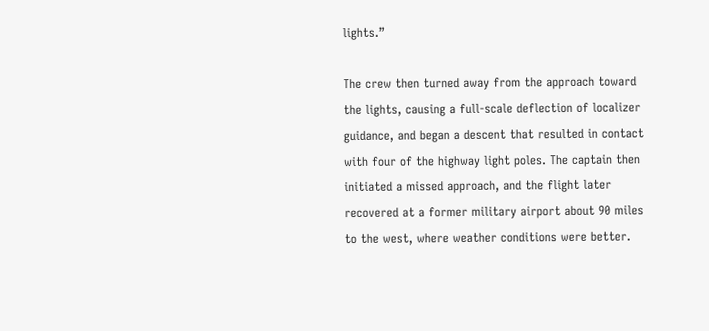lights.”

The crew then turned away from the approach toward the lights, causing a full-scale deflection of localizer guidance, and began a descent that resulted in contact with four of the highway light poles. The captain then initiated a missed approach, and the flight later recovered at a former military airport about 90 miles to the west, where weather conditions were better.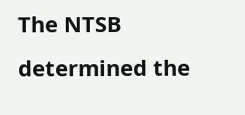The NTSB determined the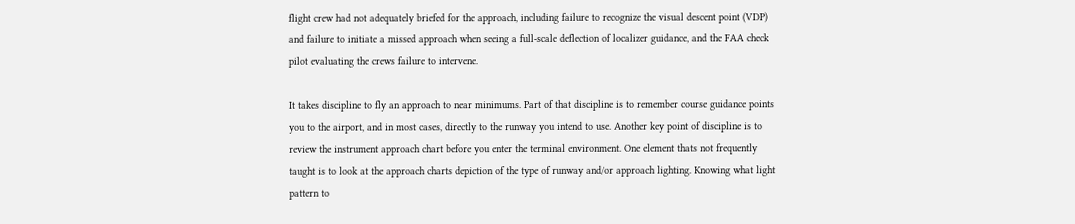flight crew had not adequately briefed for the approach, including failure to recognize the visual descent point (VDP) and failure to initiate a missed approach when seeing a full-scale deflection of localizer guidance, and the FAA check pilot evaluating the crews failure to intervene.

It takes discipline to fly an approach to near minimums. Part of that discipline is to remember course guidance points you to the airport, and in most cases, directly to the runway you intend to use. Another key point of discipline is to review the instrument approach chart before you enter the terminal environment. One element thats not frequently taught is to look at the approach charts depiction of the type of runway and/or approach lighting. Knowing what light pattern to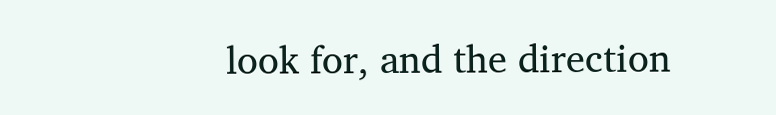look for, and the direction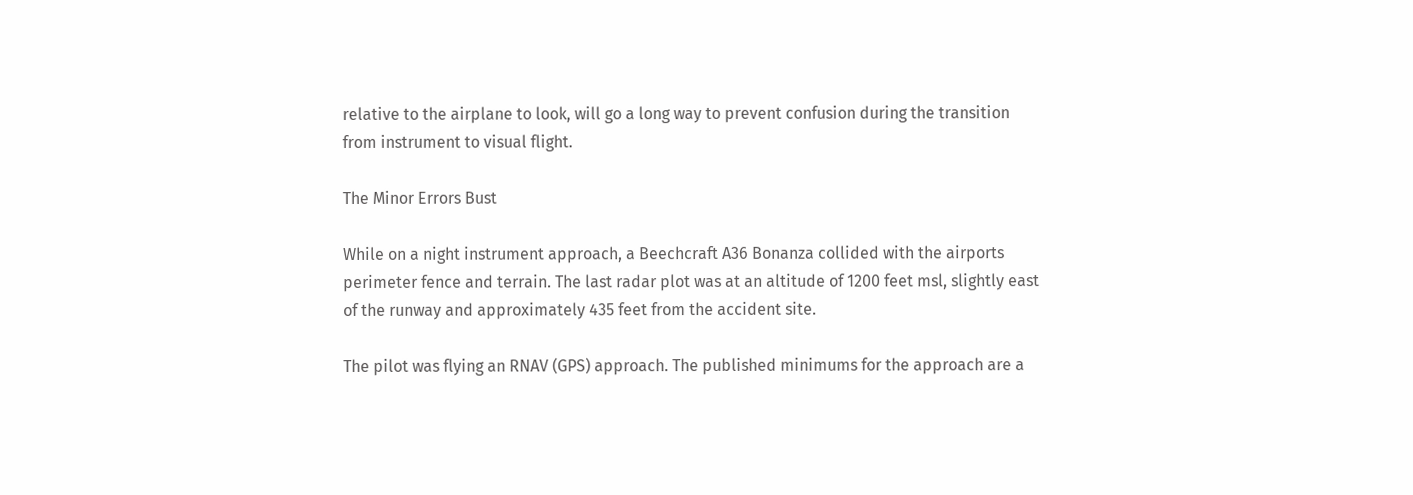relative to the airplane to look, will go a long way to prevent confusion during the transition from instrument to visual flight.

The Minor Errors Bust

While on a night instrument approach, a Beechcraft A36 Bonanza collided with the airports perimeter fence and terrain. The last radar plot was at an altitude of 1200 feet msl, slightly east of the runway and approximately 435 feet from the accident site.

The pilot was flying an RNAV (GPS) approach. The published minimums for the approach are a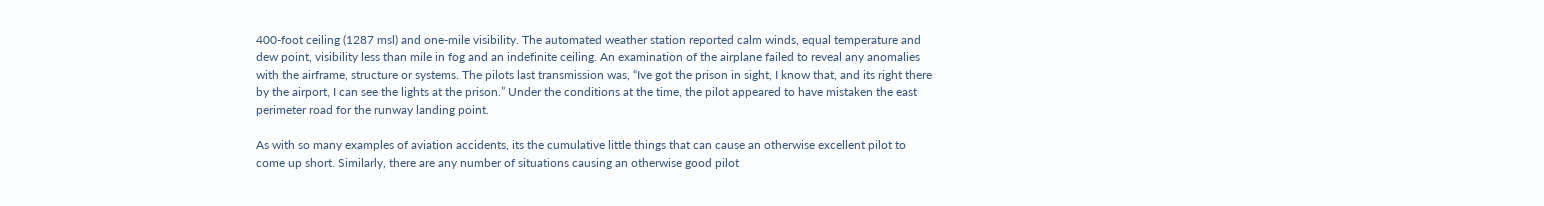400-foot ceiling (1287 msl) and one-mile visibility. The automated weather station reported calm winds, equal temperature and dew point, visibility less than mile in fog and an indefinite ceiling. An examination of the airplane failed to reveal any anomalies with the airframe, structure or systems. The pilots last transmission was, “Ive got the prison in sight, I know that, and its right there by the airport, I can see the lights at the prison.” Under the conditions at the time, the pilot appeared to have mistaken the east perimeter road for the runway landing point.

As with so many examples of aviation accidents, its the cumulative little things that can cause an otherwise excellent pilot to come up short. Similarly, there are any number of situations causing an otherwise good pilot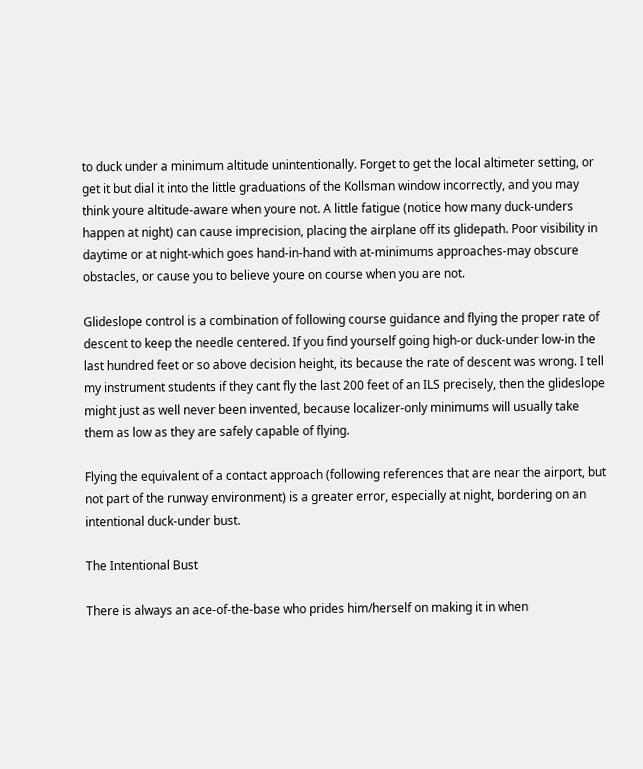to duck under a minimum altitude unintentionally. Forget to get the local altimeter setting, or get it but dial it into the little graduations of the Kollsman window incorrectly, and you may think youre altitude-aware when youre not. A little fatigue (notice how many duck-unders happen at night) can cause imprecision, placing the airplane off its glidepath. Poor visibility in daytime or at night-which goes hand-in-hand with at-minimums approaches-may obscure obstacles, or cause you to believe youre on course when you are not.

Glideslope control is a combination of following course guidance and flying the proper rate of descent to keep the needle centered. If you find yourself going high-or duck-under low-in the last hundred feet or so above decision height, its because the rate of descent was wrong. I tell my instrument students if they cant fly the last 200 feet of an ILS precisely, then the glideslope might just as well never been invented, because localizer-only minimums will usually take them as low as they are safely capable of flying.

Flying the equivalent of a contact approach (following references that are near the airport, but not part of the runway environment) is a greater error, especially at night, bordering on an intentional duck-under bust.

The Intentional Bust

There is always an ace-of-the-base who prides him/herself on making it in when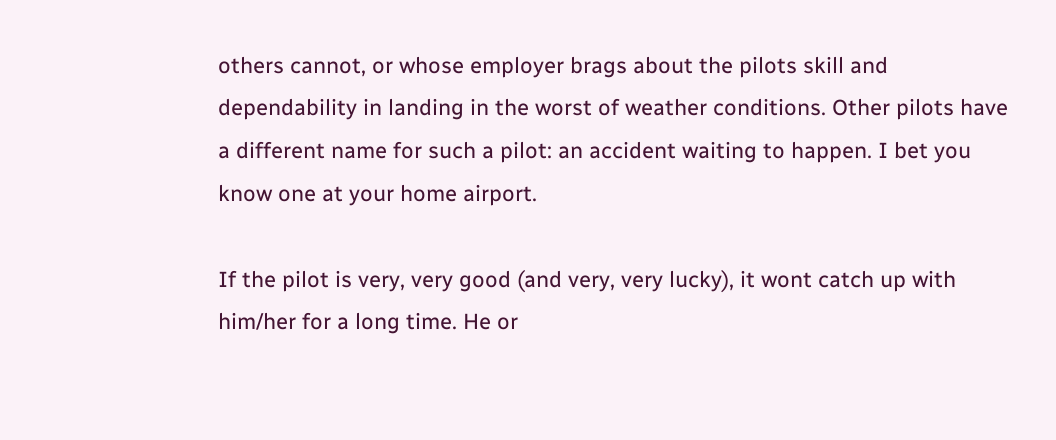others cannot, or whose employer brags about the pilots skill and dependability in landing in the worst of weather conditions. Other pilots have a different name for such a pilot: an accident waiting to happen. I bet you know one at your home airport.

If the pilot is very, very good (and very, very lucky), it wont catch up with him/her for a long time. He or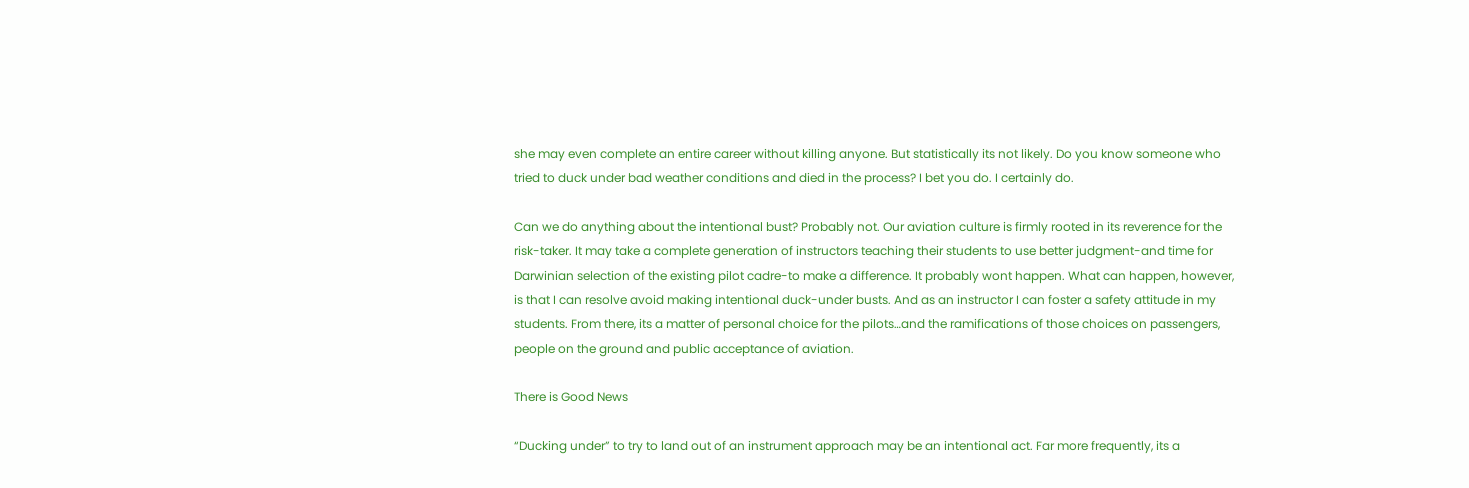she may even complete an entire career without killing anyone. But statistically its not likely. Do you know someone who tried to duck under bad weather conditions and died in the process? I bet you do. I certainly do.

Can we do anything about the intentional bust? Probably not. Our aviation culture is firmly rooted in its reverence for the risk-taker. It may take a complete generation of instructors teaching their students to use better judgment-and time for Darwinian selection of the existing pilot cadre-to make a difference. It probably wont happen. What can happen, however, is that I can resolve avoid making intentional duck-under busts. And as an instructor I can foster a safety attitude in my students. From there, its a matter of personal choice for the pilots…and the ramifications of those choices on passengers, people on the ground and public acceptance of aviation.

There is Good News

“Ducking under” to try to land out of an instrument approach may be an intentional act. Far more frequently, its a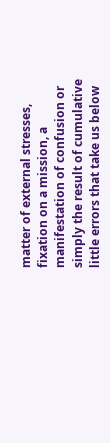matter of external stresses, fixation on a mission, a manifestation of confusion or simply the result of cumulative little errors that take us below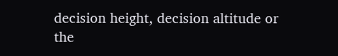decision height, decision altitude or the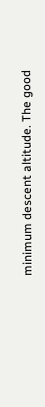minimum descent altitude. The good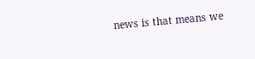news is that means we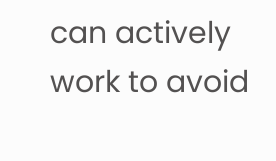can actively work to avoid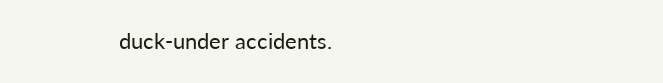duck-under accidents.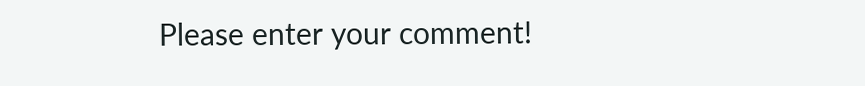Please enter your comment!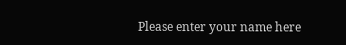Please enter your name here